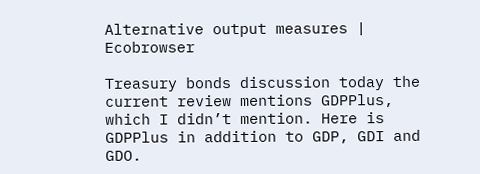Alternative output measures | Ecobrowser

Treasury bonds discussion today the current review mentions GDPPlus, which I didn’t mention. Here is GDPPlus in addition to GDP, GDI and GDO.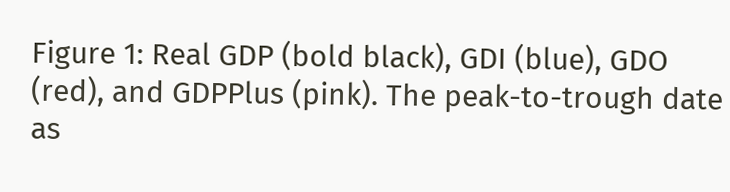Figure 1: Real GDP (bold black), GDI (blue), GDO (red), and GDPPlus (pink). The peak-to-trough date as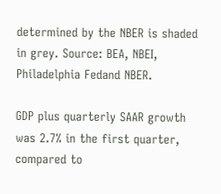determined by the NBER is shaded in grey. Source: BEA, NBEI, Philadelphia Fedand NBER.

GDP plus quarterly SAAR growth was 2.7% in the first quarter, compared to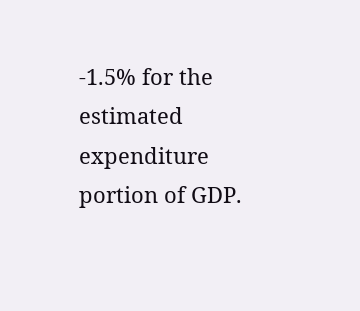-1.5% for the estimated expenditure portion of GDP.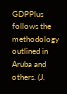GDPPlus follows the methodology outlined in Aruba and others. (J.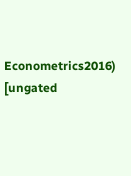Econometrics2016) [ungated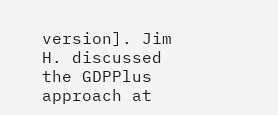version]. Jim H. discussed the GDPPlus approach at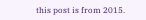this post is from 2015.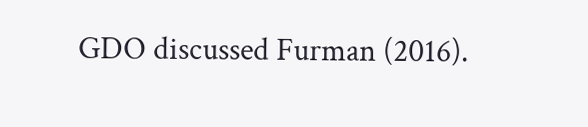GDO discussed Furman (2016).